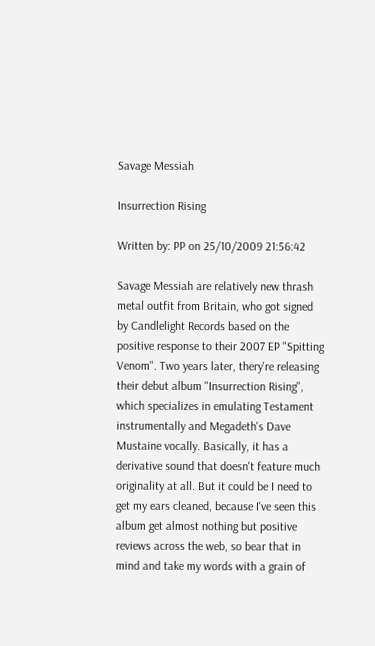Savage Messiah

Insurrection Rising

Written by: PP on 25/10/2009 21:56:42

Savage Messiah are relatively new thrash metal outfit from Britain, who got signed by Candlelight Records based on the positive response to their 2007 EP "Spitting Venom". Two years later, thery're releasing their debut album "Insurrection Rising", which specializes in emulating Testament instrumentally and Megadeth's Dave Mustaine vocally. Basically, it has a derivative sound that doesn't feature much originality at all. But it could be I need to get my ears cleaned, because I've seen this album get almost nothing but positive reviews across the web, so bear that in mind and take my words with a grain of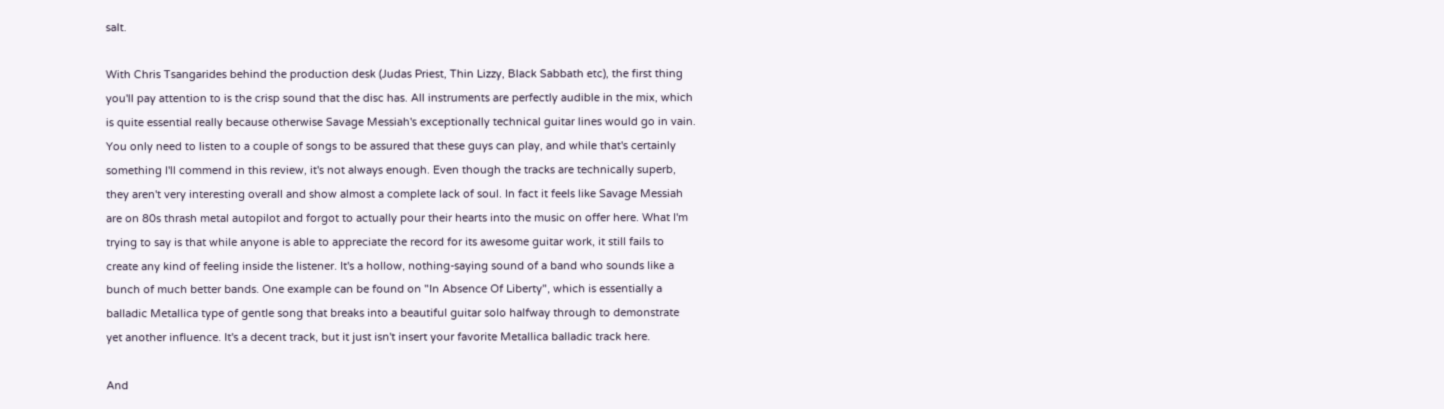salt.

With Chris Tsangarides behind the production desk (Judas Priest, Thin Lizzy, Black Sabbath etc), the first thing you'll pay attention to is the crisp sound that the disc has. All instruments are perfectly audible in the mix, which is quite essential really because otherwise Savage Messiah's exceptionally technical guitar lines would go in vain. You only need to listen to a couple of songs to be assured that these guys can play, and while that's certainly something I'll commend in this review, it's not always enough. Even though the tracks are technically superb, they aren't very interesting overall and show almost a complete lack of soul. In fact it feels like Savage Messiah are on 80s thrash metal autopilot and forgot to actually pour their hearts into the music on offer here. What I'm trying to say is that while anyone is able to appreciate the record for its awesome guitar work, it still fails to create any kind of feeling inside the listener. It's a hollow, nothing-saying sound of a band who sounds like a bunch of much better bands. One example can be found on "In Absence Of Liberty", which is essentially a balladic Metallica type of gentle song that breaks into a beautiful guitar solo halfway through to demonstrate yet another influence. It's a decent track, but it just isn't insert your favorite Metallica balladic track here.

And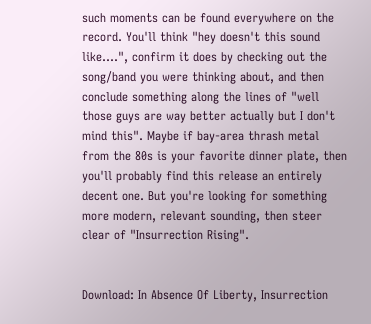such moments can be found everywhere on the record. You'll think "hey doesn't this sound like....", confirm it does by checking out the song/band you were thinking about, and then conclude something along the lines of "well those guys are way better actually but I don't mind this". Maybe if bay-area thrash metal from the 80s is your favorite dinner plate, then you'll probably find this release an entirely decent one. But you're looking for something more modern, relevant sounding, then steer clear of "Insurrection Rising".


Download: In Absence Of Liberty, Insurrection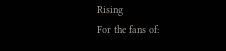Rising
For the fans of: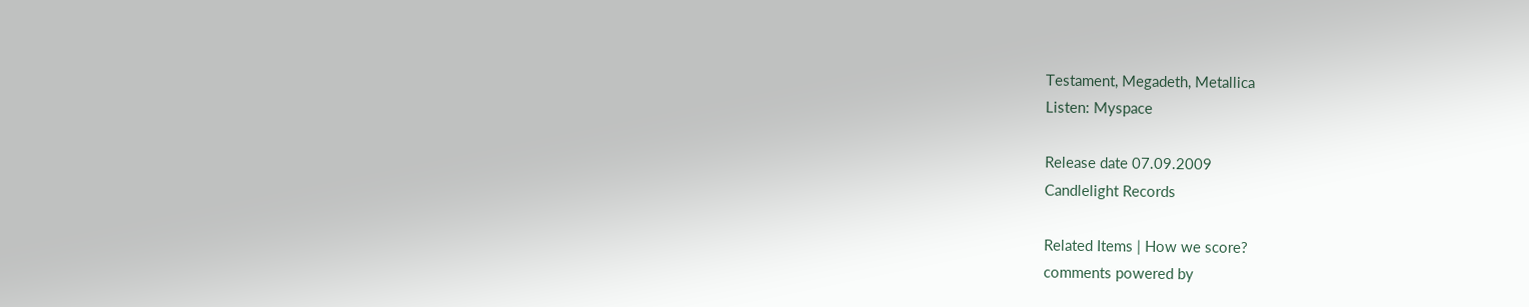Testament, Megadeth, Metallica
Listen: Myspace

Release date 07.09.2009
Candlelight Records

Related Items | How we score?
comments powered by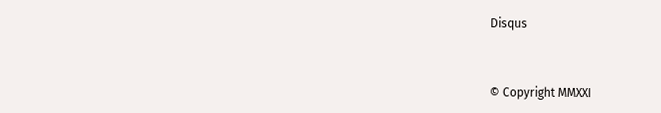Disqus


© Copyright MMXXI